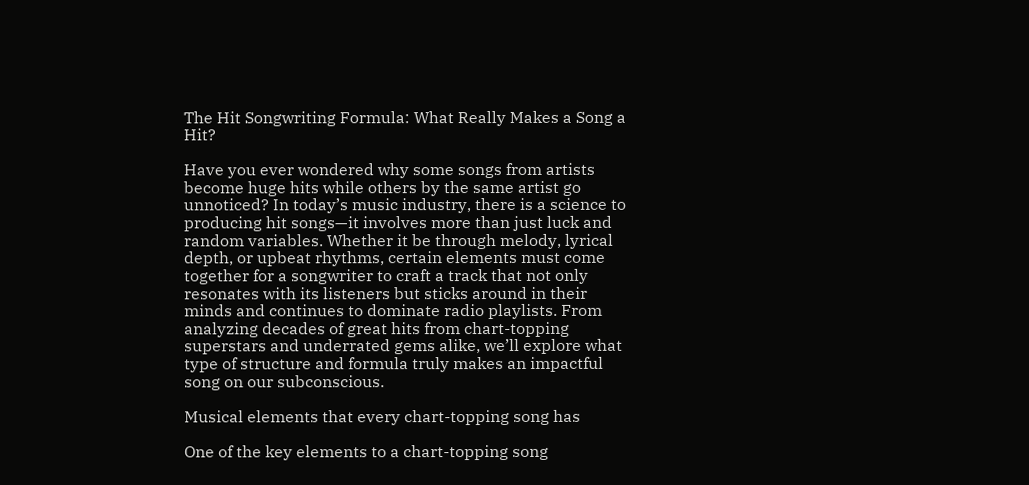The Hit Songwriting Formula: What Really Makes a Song a Hit?

Have you ever wondered why some songs from artists become huge hits while others by the same artist go unnoticed? In today’s music industry, there is a science to producing hit songs—it involves more than just luck and random variables. Whether it be through melody, lyrical depth, or upbeat rhythms, certain elements must come together for a songwriter to craft a track that not only resonates with its listeners but sticks around in their minds and continues to dominate radio playlists. From analyzing decades of great hits from chart-topping superstars and underrated gems alike, we’ll explore what type of structure and formula truly makes an impactful song on our subconscious.

Musical elements that every chart-topping song has

One of the key elements to a chart-topping song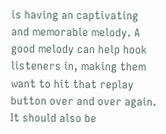is having an captivating and memorable melody. A good melody can help hook listeners in, making them want to hit that replay button over and over again. It should also be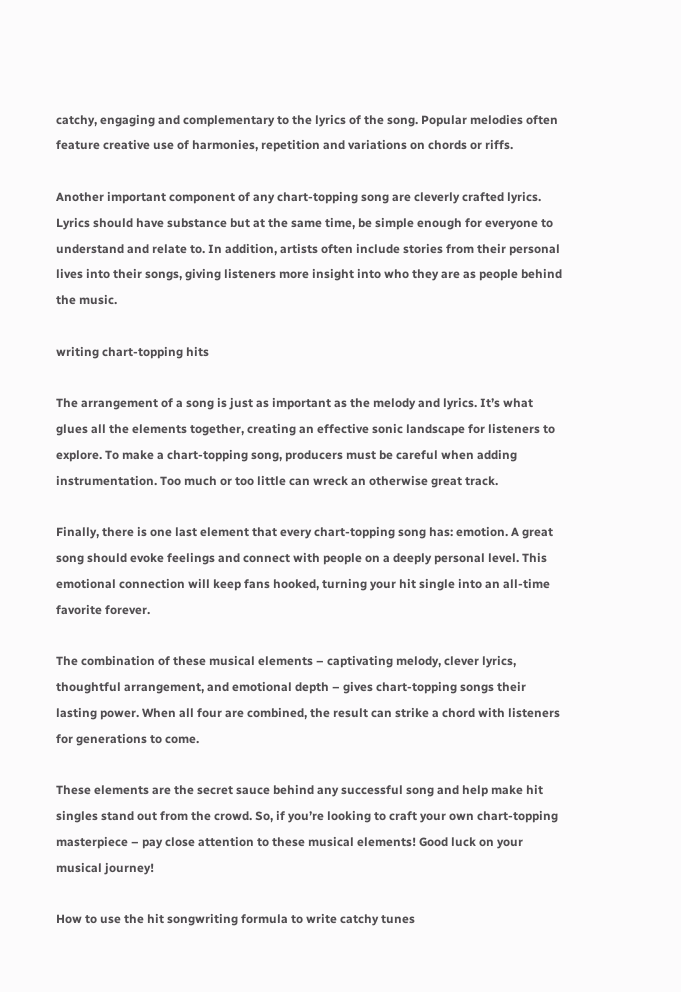catchy, engaging and complementary to the lyrics of the song. Popular melodies often feature creative use of harmonies, repetition and variations on chords or riffs.

Another important component of any chart-topping song are cleverly crafted lyrics. Lyrics should have substance but at the same time, be simple enough for everyone to understand and relate to. In addition, artists often include stories from their personal lives into their songs, giving listeners more insight into who they are as people behind the music.

writing chart-topping hits

The arrangement of a song is just as important as the melody and lyrics. It’s what glues all the elements together, creating an effective sonic landscape for listeners to explore. To make a chart-topping song, producers must be careful when adding instrumentation. Too much or too little can wreck an otherwise great track.

Finally, there is one last element that every chart-topping song has: emotion. A great song should evoke feelings and connect with people on a deeply personal level. This emotional connection will keep fans hooked, turning your hit single into an all-time favorite forever.

The combination of these musical elements – captivating melody, clever lyrics, thoughtful arrangement, and emotional depth – gives chart-topping songs their lasting power. When all four are combined, the result can strike a chord with listeners for generations to come.

These elements are the secret sauce behind any successful song and help make hit singles stand out from the crowd. So, if you’re looking to craft your own chart-topping masterpiece – pay close attention to these musical elements! Good luck on your musical journey!

How to use the hit songwriting formula to write catchy tunes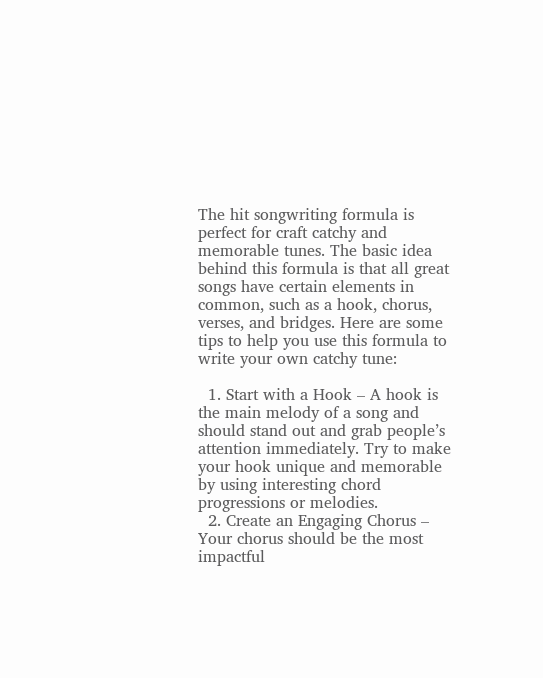The hit songwriting formula is perfect for craft catchy and memorable tunes. The basic idea behind this formula is that all great songs have certain elements in common, such as a hook, chorus, verses, and bridges. Here are some tips to help you use this formula to write your own catchy tune:

  1. Start with a Hook – A hook is the main melody of a song and should stand out and grab people’s attention immediately. Try to make your hook unique and memorable by using interesting chord progressions or melodies.
  2. Create an Engaging Chorus – Your chorus should be the most impactful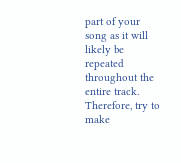part of your song as it will likely be repeated throughout the entire track. Therefore, try to make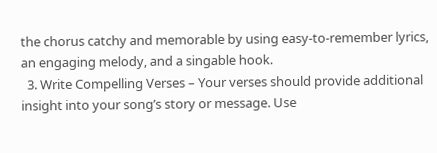the chorus catchy and memorable by using easy-to-remember lyrics, an engaging melody, and a singable hook.
  3. Write Compelling Verses – Your verses should provide additional insight into your song’s story or message. Use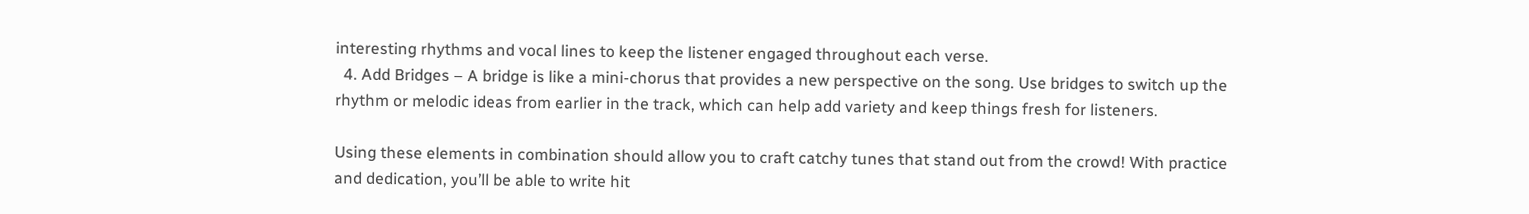interesting rhythms and vocal lines to keep the listener engaged throughout each verse.
  4. Add Bridges – A bridge is like a mini-chorus that provides a new perspective on the song. Use bridges to switch up the rhythm or melodic ideas from earlier in the track, which can help add variety and keep things fresh for listeners.

Using these elements in combination should allow you to craft catchy tunes that stand out from the crowd! With practice and dedication, you’ll be able to write hit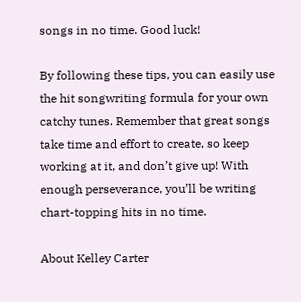songs in no time. Good luck!

By following these tips, you can easily use the hit songwriting formula for your own catchy tunes. Remember that great songs take time and effort to create, so keep working at it, and don’t give up! With enough perseverance, you’ll be writing chart-topping hits in no time.

About Kelley Carter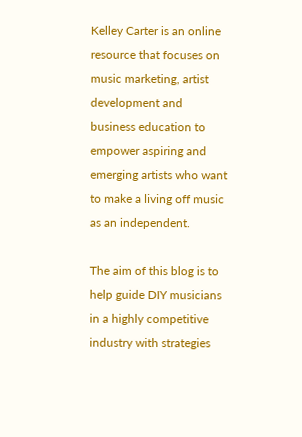Kelley Carter is an online resource that focuses on music marketing, artist development and business education to empower aspiring and emerging artists who want to make a living off music as an independent.

The aim of this blog is to help guide DIY musicians in a highly competitive industry with strategies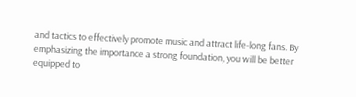and tactics to effectively promote music and attract life-long fans. By emphasizing the importance a strong foundation, you will be better equipped to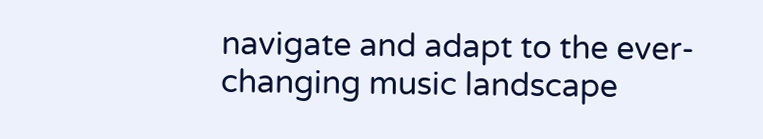navigate and adapt to the ever-changing music landscape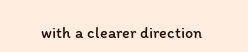with a clearer direction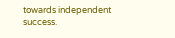towards independent success.